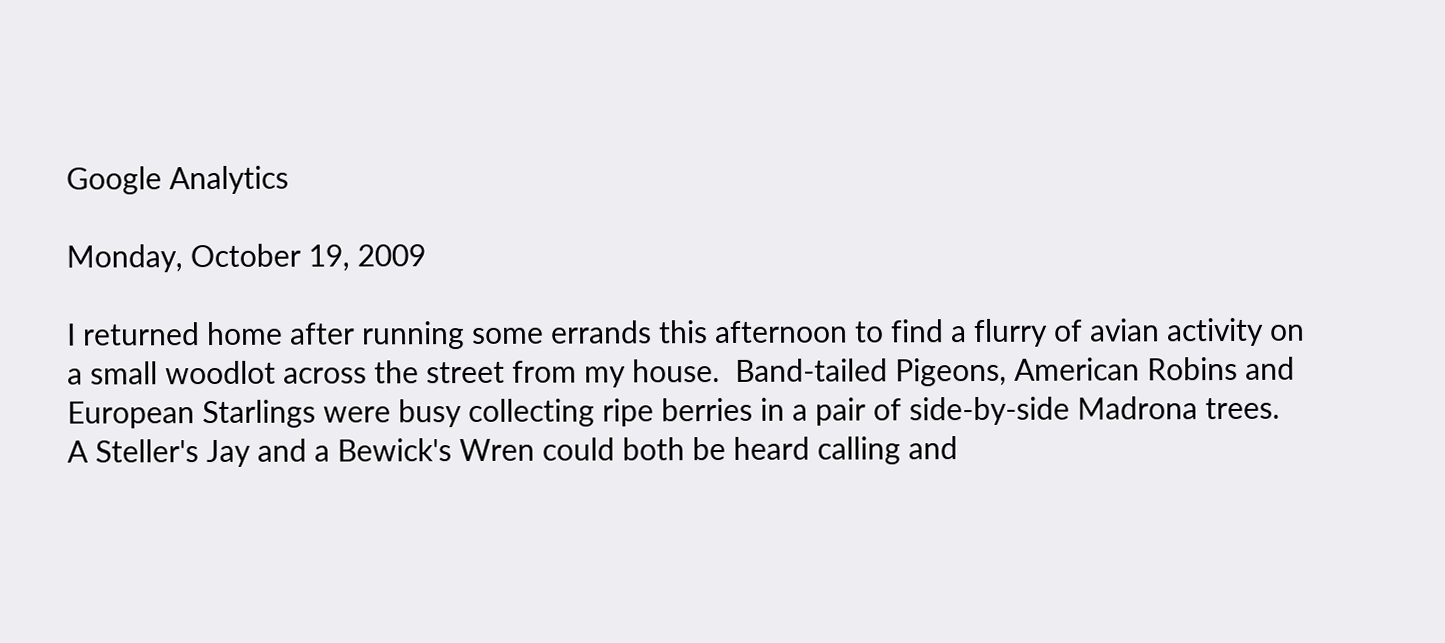Google Analytics

Monday, October 19, 2009

I returned home after running some errands this afternoon to find a flurry of avian activity on a small woodlot across the street from my house.  Band-tailed Pigeons, American Robins and European Starlings were busy collecting ripe berries in a pair of side-by-side Madrona trees.  A Steller's Jay and a Bewick's Wren could both be heard calling and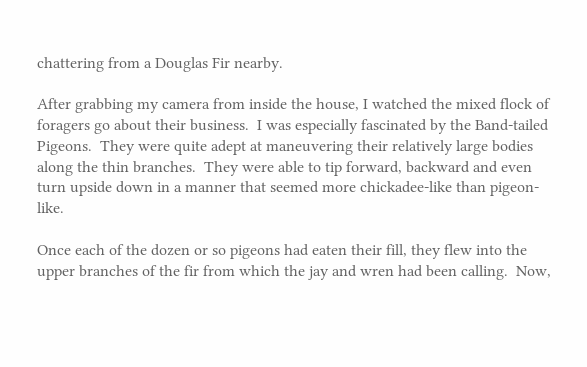chattering from a Douglas Fir nearby.

After grabbing my camera from inside the house, I watched the mixed flock of foragers go about their business.  I was especially fascinated by the Band-tailed Pigeons.  They were quite adept at maneuvering their relatively large bodies along the thin branches.  They were able to tip forward, backward and even turn upside down in a manner that seemed more chickadee-like than pigeon-like.

Once each of the dozen or so pigeons had eaten their fill, they flew into the upper branches of the fir from which the jay and wren had been calling.  Now,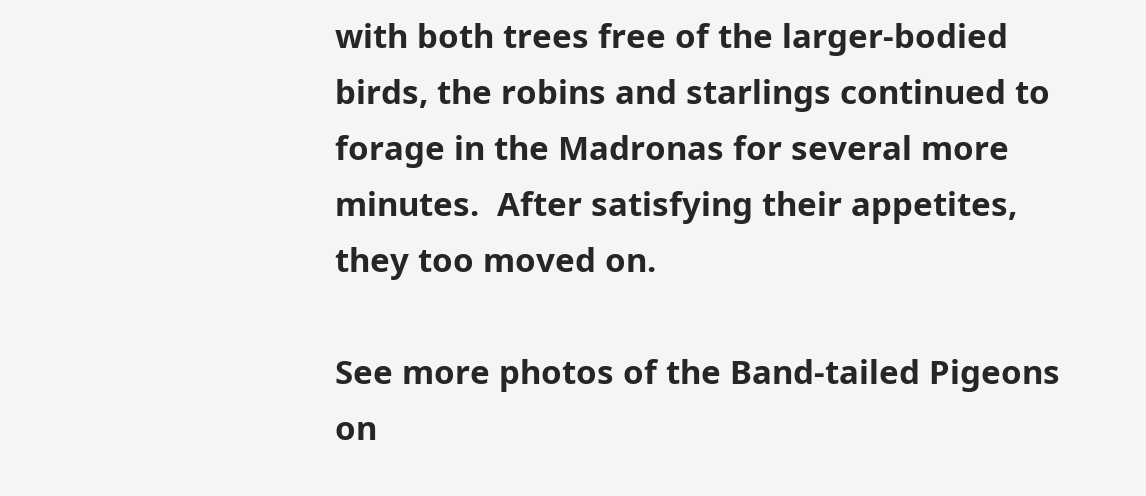with both trees free of the larger-bodied birds, the robins and starlings continued to forage in the Madronas for several more minutes.  After satisfying their appetites, they too moved on.

See more photos of the Band-tailed Pigeons on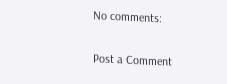No comments:

Post a Comment